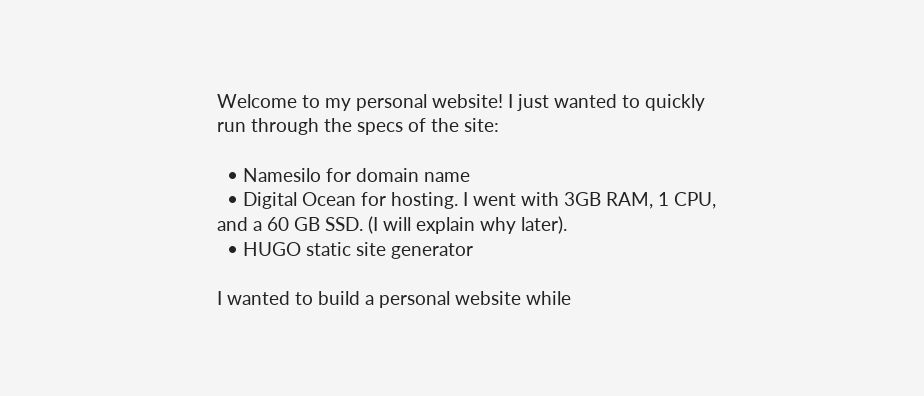Welcome to my personal website! I just wanted to quickly run through the specs of the site:

  • Namesilo for domain name
  • Digital Ocean for hosting. I went with 3GB RAM, 1 CPU, and a 60 GB SSD. (I will explain why later).
  • HUGO static site generator

I wanted to build a personal website while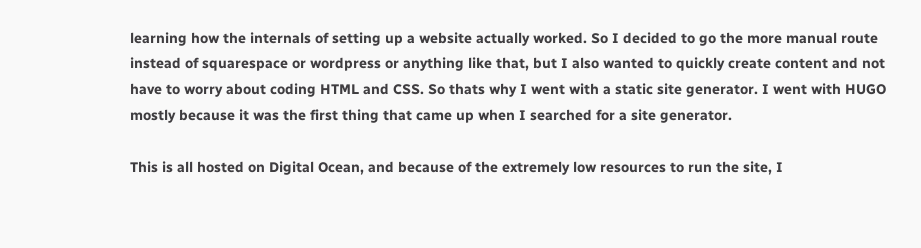learning how the internals of setting up a website actually worked. So I decided to go the more manual route instead of squarespace or wordpress or anything like that, but I also wanted to quickly create content and not have to worry about coding HTML and CSS. So thats why I went with a static site generator. I went with HUGO mostly because it was the first thing that came up when I searched for a site generator.

This is all hosted on Digital Ocean, and because of the extremely low resources to run the site, I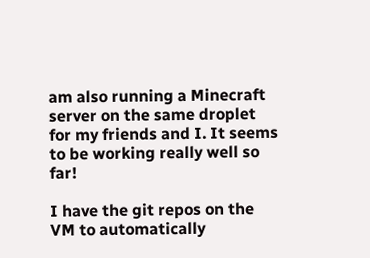am also running a Minecraft server on the same droplet for my friends and I. It seems to be working really well so far!

I have the git repos on the VM to automatically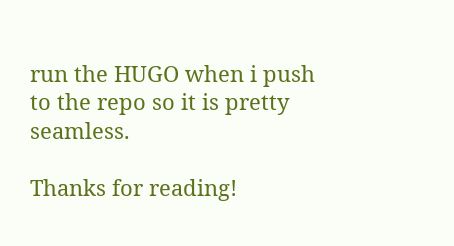run the HUGO when i push to the repo so it is pretty seamless.

Thanks for reading!